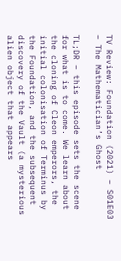TV Review: Foundation (2021) – S01E03 – The Mathematician’s Ghost

TL;DR – this episode sets the scene for what is to come. We learn about the cloning of Cleon emperors, the initial colonisation of Terminus by the Foundation, and the subsequent discovery of the Vault (a mysterious alien object that appears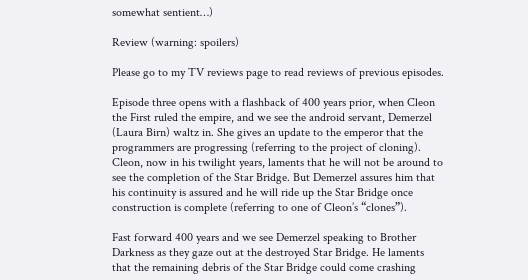somewhat sentient…)

Review (warning: spoilers)

Please go to my TV reviews page to read reviews of previous episodes.

Episode three opens with a flashback of 400 years prior, when Cleon the First ruled the empire, and we see the android servant, Demerzel (Laura Birn) waltz in. She gives an update to the emperor that the programmers are progressing (referring to the project of cloning). Cleon, now in his twilight years, laments that he will not be around to see the completion of the Star Bridge. But Demerzel assures him that his continuity is assured and he will ride up the Star Bridge once construction is complete (referring to one of Cleon’s “clones”).

Fast forward 400 years and we see Demerzel speaking to Brother Darkness as they gaze out at the destroyed Star Bridge. He laments that the remaining debris of the Star Bridge could come crashing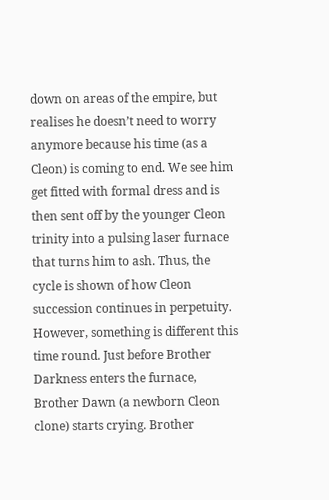down on areas of the empire, but realises he doesn’t need to worry anymore because his time (as a Cleon) is coming to end. We see him get fitted with formal dress and is then sent off by the younger Cleon trinity into a pulsing laser furnace that turns him to ash. Thus, the cycle is shown of how Cleon succession continues in perpetuity. However, something is different this time round. Just before Brother Darkness enters the furnace, Brother Dawn (a newborn Cleon clone) starts crying. Brother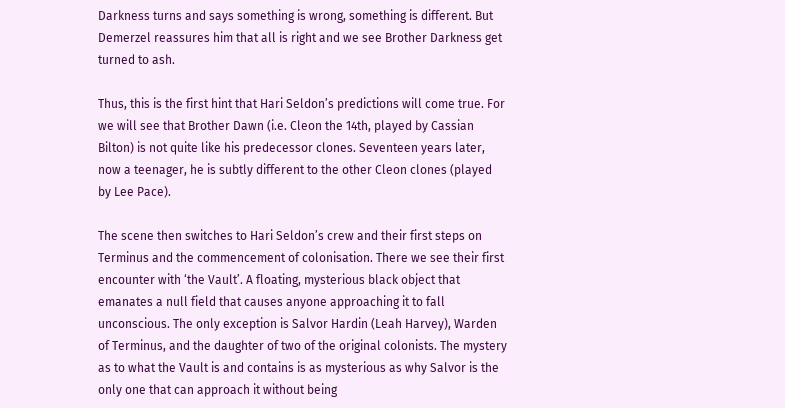Darkness turns and says something is wrong, something is different. But Demerzel reassures him that all is right and we see Brother Darkness get turned to ash.

Thus, this is the first hint that Hari Seldon’s predictions will come true. For we will see that Brother Dawn (i.e. Cleon the 14th, played by Cassian Bilton) is not quite like his predecessor clones. Seventeen years later, now a teenager, he is subtly different to the other Cleon clones (played by Lee Pace).

The scene then switches to Hari Seldon’s crew and their first steps on Terminus and the commencement of colonisation. There we see their first encounter with ‘the Vault’. A floating, mysterious black object that emanates a null field that causes anyone approaching it to fall unconscious. The only exception is Salvor Hardin (Leah Harvey), Warden of Terminus, and the daughter of two of the original colonists. The mystery as to what the Vault is and contains is as mysterious as why Salvor is the only one that can approach it without being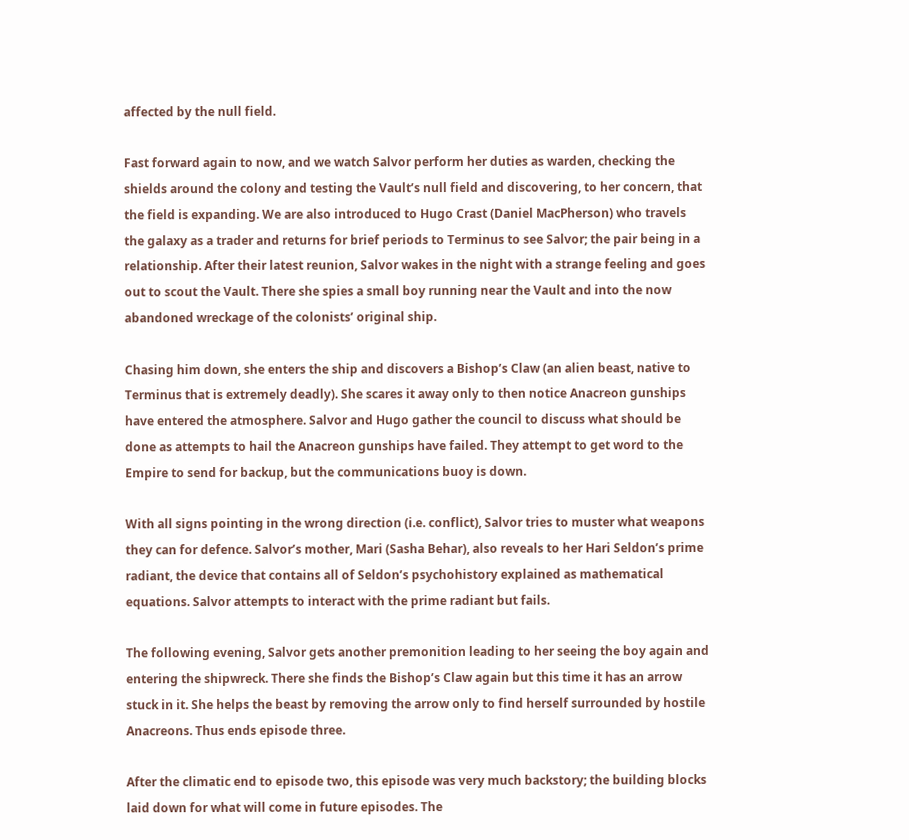affected by the null field.

Fast forward again to now, and we watch Salvor perform her duties as warden, checking the shields around the colony and testing the Vault’s null field and discovering, to her concern, that the field is expanding. We are also introduced to Hugo Crast (Daniel MacPherson) who travels the galaxy as a trader and returns for brief periods to Terminus to see Salvor; the pair being in a relationship. After their latest reunion, Salvor wakes in the night with a strange feeling and goes out to scout the Vault. There she spies a small boy running near the Vault and into the now abandoned wreckage of the colonists’ original ship.

Chasing him down, she enters the ship and discovers a Bishop’s Claw (an alien beast, native to Terminus that is extremely deadly). She scares it away only to then notice Anacreon gunships have entered the atmosphere. Salvor and Hugo gather the council to discuss what should be done as attempts to hail the Anacreon gunships have failed. They attempt to get word to the Empire to send for backup, but the communications buoy is down.

With all signs pointing in the wrong direction (i.e. conflict), Salvor tries to muster what weapons they can for defence. Salvor’s mother, Mari (Sasha Behar), also reveals to her Hari Seldon’s prime radiant, the device that contains all of Seldon’s psychohistory explained as mathematical equations. Salvor attempts to interact with the prime radiant but fails.

The following evening, Salvor gets another premonition leading to her seeing the boy again and entering the shipwreck. There she finds the Bishop’s Claw again but this time it has an arrow stuck in it. She helps the beast by removing the arrow only to find herself surrounded by hostile Anacreons. Thus ends episode three.

After the climatic end to episode two, this episode was very much backstory; the building blocks laid down for what will come in future episodes. The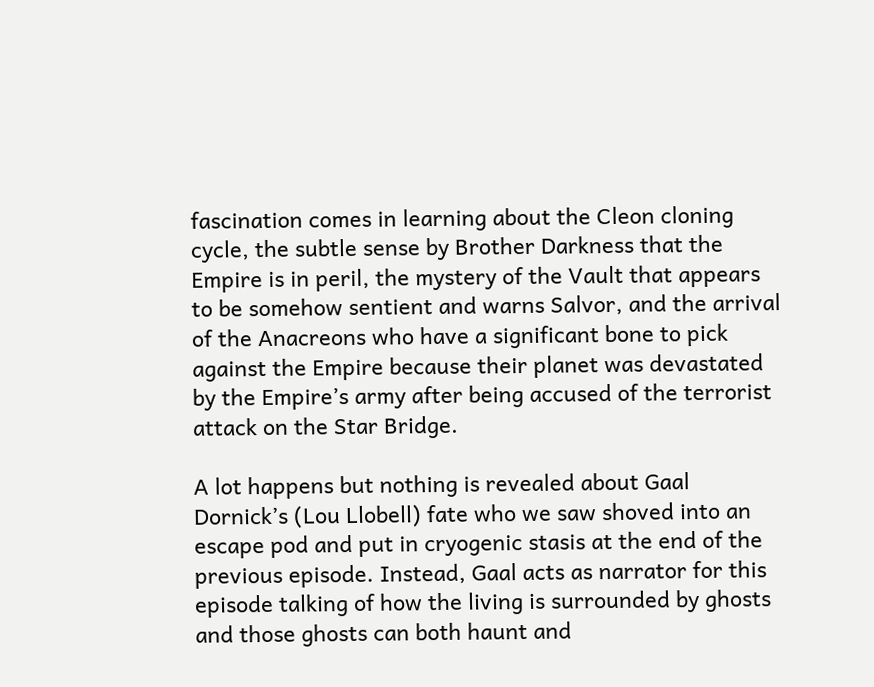fascination comes in learning about the Cleon cloning cycle, the subtle sense by Brother Darkness that the Empire is in peril, the mystery of the Vault that appears to be somehow sentient and warns Salvor, and the arrival of the Anacreons who have a significant bone to pick against the Empire because their planet was devastated by the Empire’s army after being accused of the terrorist attack on the Star Bridge.

A lot happens but nothing is revealed about Gaal Dornick’s (Lou Llobell) fate who we saw shoved into an escape pod and put in cryogenic stasis at the end of the previous episode. Instead, Gaal acts as narrator for this episode talking of how the living is surrounded by ghosts and those ghosts can both haunt and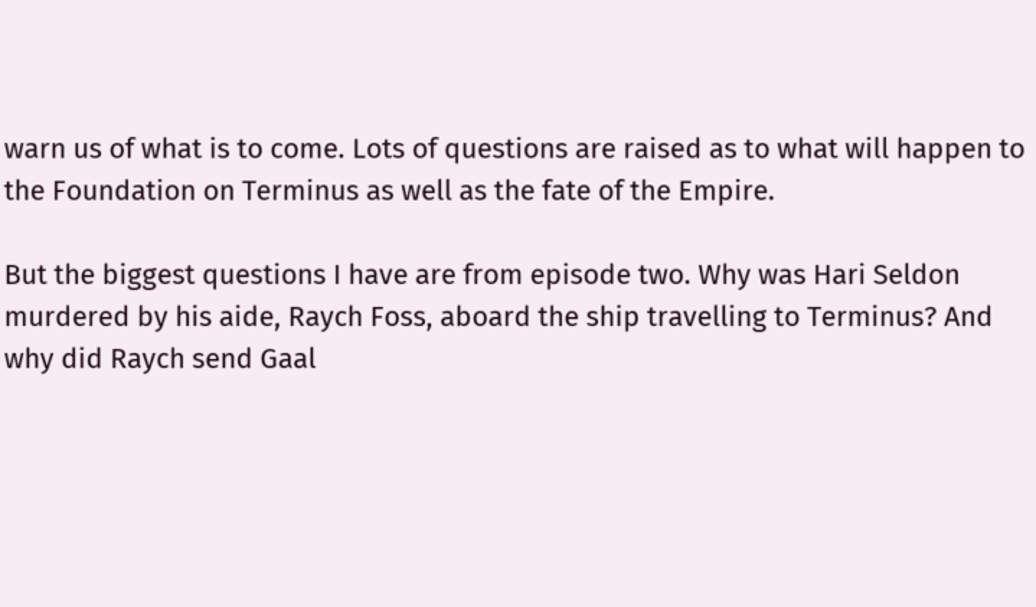warn us of what is to come. Lots of questions are raised as to what will happen to the Foundation on Terminus as well as the fate of the Empire.

But the biggest questions I have are from episode two. Why was Hari Seldon murdered by his aide, Raych Foss, aboard the ship travelling to Terminus? And why did Raych send Gaal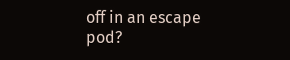off in an escape pod?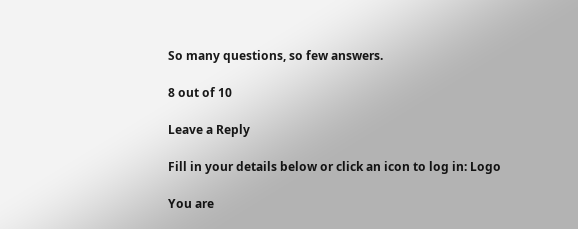So many questions, so few answers.

8 out of 10

Leave a Reply

Fill in your details below or click an icon to log in: Logo

You are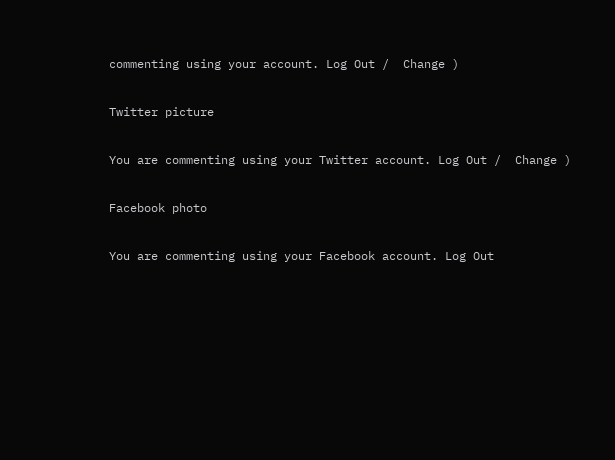commenting using your account. Log Out /  Change )

Twitter picture

You are commenting using your Twitter account. Log Out /  Change )

Facebook photo

You are commenting using your Facebook account. Log Out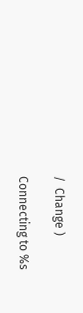/  Change )

Connecting to %s